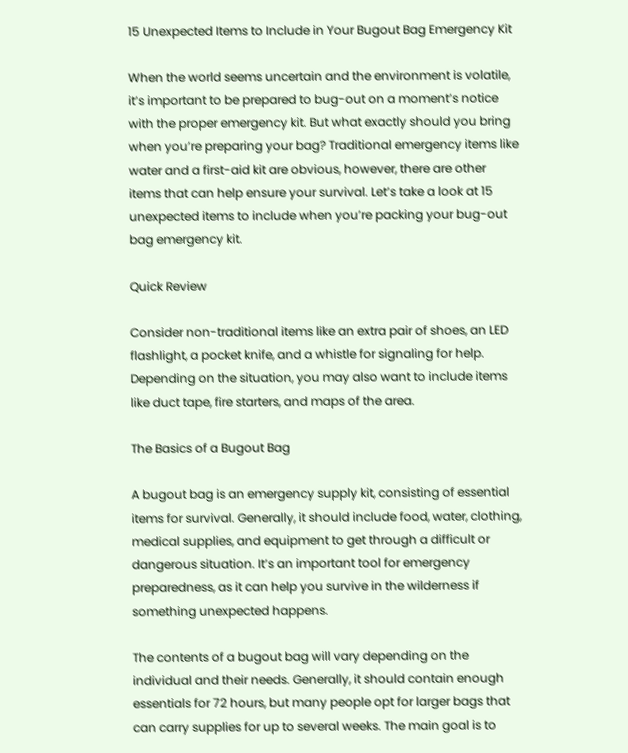15 Unexpected Items to Include in Your Bugout Bag Emergency Kit

When the world seems uncertain and the environment is volatile, it’s important to be prepared to bug-out on a moment’s notice with the proper emergency kit. But what exactly should you bring when you’re preparing your bag? Traditional emergency items like water and a first-aid kit are obvious, however, there are other items that can help ensure your survival. Let’s take a look at 15 unexpected items to include when you’re packing your bug-out bag emergency kit.

Quick Review

Consider non-traditional items like an extra pair of shoes, an LED flashlight, a pocket knife, and a whistle for signaling for help. Depending on the situation, you may also want to include items like duct tape, fire starters, and maps of the area.

The Basics of a Bugout Bag

A bugout bag is an emergency supply kit, consisting of essential items for survival. Generally, it should include food, water, clothing, medical supplies, and equipment to get through a difficult or dangerous situation. It’s an important tool for emergency preparedness, as it can help you survive in the wilderness if something unexpected happens.

The contents of a bugout bag will vary depending on the individual and their needs. Generally, it should contain enough essentials for 72 hours, but many people opt for larger bags that can carry supplies for up to several weeks. The main goal is to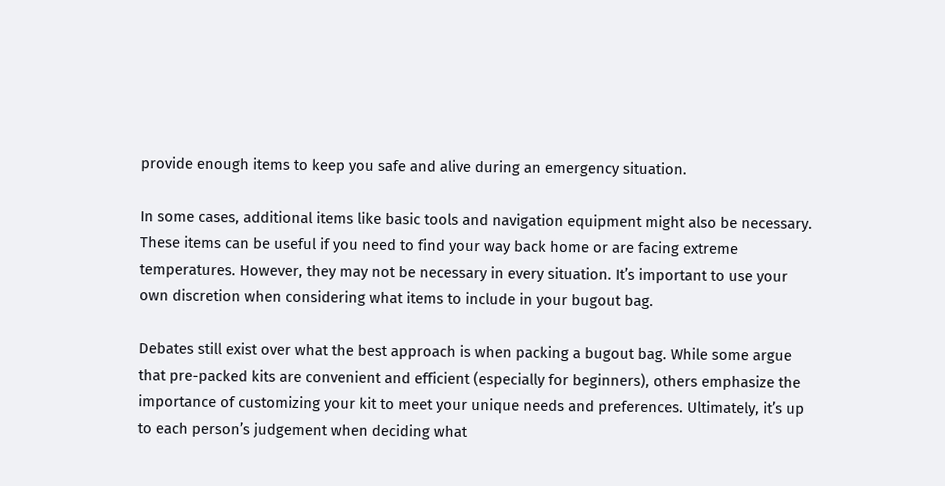provide enough items to keep you safe and alive during an emergency situation.

In some cases, additional items like basic tools and navigation equipment might also be necessary. These items can be useful if you need to find your way back home or are facing extreme temperatures. However, they may not be necessary in every situation. It’s important to use your own discretion when considering what items to include in your bugout bag.

Debates still exist over what the best approach is when packing a bugout bag. While some argue that pre-packed kits are convenient and efficient (especially for beginners), others emphasize the importance of customizing your kit to meet your unique needs and preferences. Ultimately, it’s up to each person’s judgement when deciding what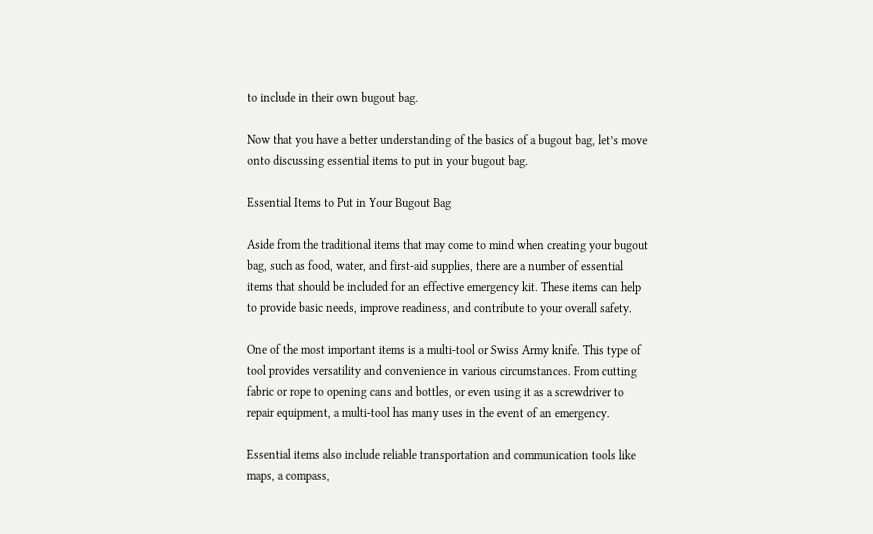to include in their own bugout bag.

Now that you have a better understanding of the basics of a bugout bag, let’s move onto discussing essential items to put in your bugout bag.

Essential Items to Put in Your Bugout Bag

Aside from the traditional items that may come to mind when creating your bugout bag, such as food, water, and first-aid supplies, there are a number of essential items that should be included for an effective emergency kit. These items can help to provide basic needs, improve readiness, and contribute to your overall safety.

One of the most important items is a multi-tool or Swiss Army knife. This type of tool provides versatility and convenience in various circumstances. From cutting fabric or rope to opening cans and bottles, or even using it as a screwdriver to repair equipment, a multi-tool has many uses in the event of an emergency.

Essential items also include reliable transportation and communication tools like maps, a compass,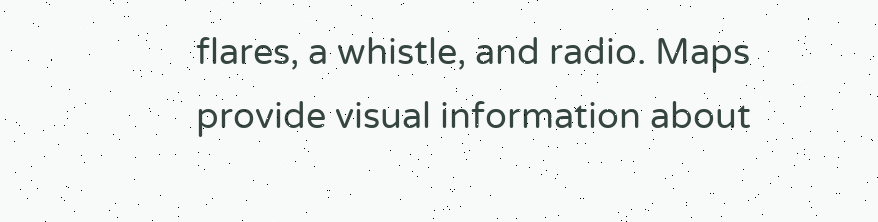flares, a whistle, and radio. Maps provide visual information about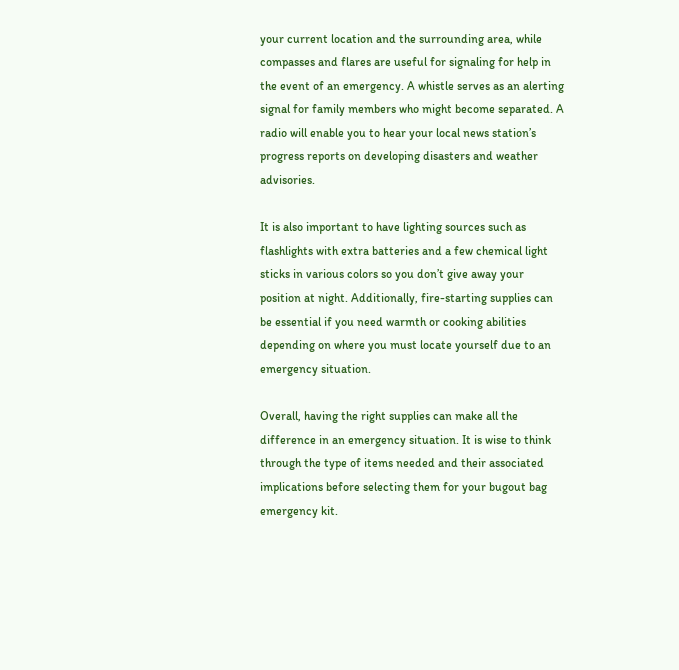your current location and the surrounding area, while compasses and flares are useful for signaling for help in the event of an emergency. A whistle serves as an alerting signal for family members who might become separated. A radio will enable you to hear your local news station’s progress reports on developing disasters and weather advisories.

It is also important to have lighting sources such as flashlights with extra batteries and a few chemical light sticks in various colors so you don’t give away your position at night. Additionally, fire-starting supplies can be essential if you need warmth or cooking abilities depending on where you must locate yourself due to an emergency situation.

Overall, having the right supplies can make all the difference in an emergency situation. It is wise to think through the type of items needed and their associated implications before selecting them for your bugout bag emergency kit.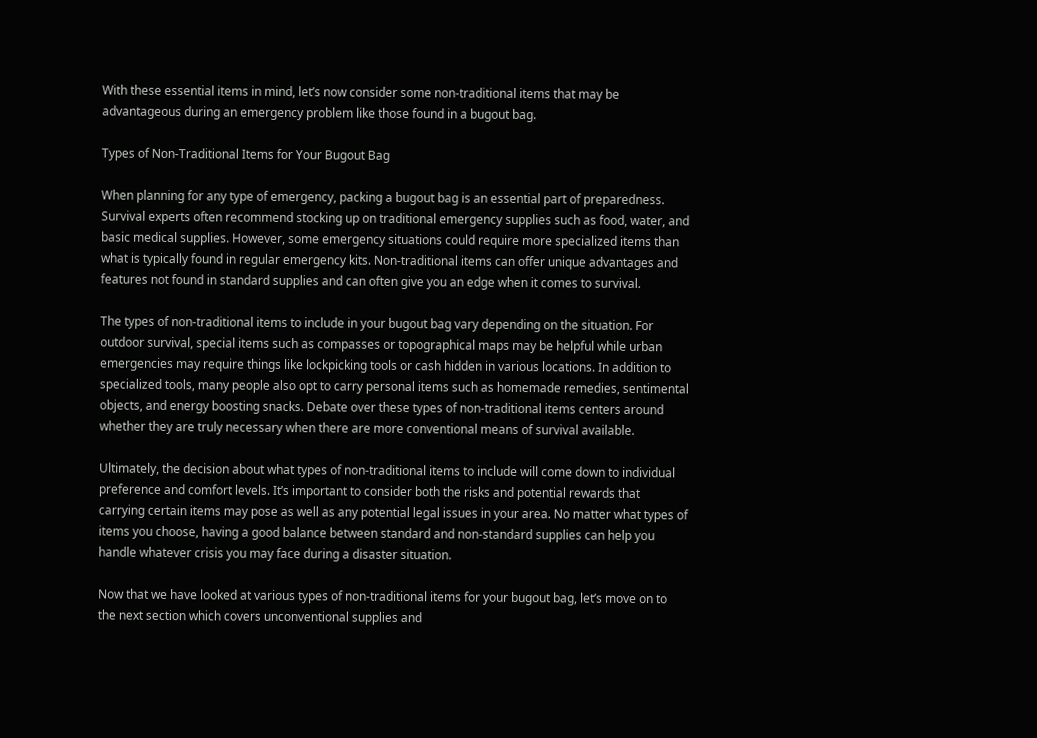With these essential items in mind, let’s now consider some non-traditional items that may be advantageous during an emergency problem like those found in a bugout bag.

Types of Non-Traditional Items for Your Bugout Bag

When planning for any type of emergency, packing a bugout bag is an essential part of preparedness. Survival experts often recommend stocking up on traditional emergency supplies such as food, water, and basic medical supplies. However, some emergency situations could require more specialized items than what is typically found in regular emergency kits. Non-traditional items can offer unique advantages and features not found in standard supplies and can often give you an edge when it comes to survival.

The types of non-traditional items to include in your bugout bag vary depending on the situation. For outdoor survival, special items such as compasses or topographical maps may be helpful while urban emergencies may require things like lockpicking tools or cash hidden in various locations. In addition to specialized tools, many people also opt to carry personal items such as homemade remedies, sentimental objects, and energy boosting snacks. Debate over these types of non-traditional items centers around whether they are truly necessary when there are more conventional means of survival available.

Ultimately, the decision about what types of non-traditional items to include will come down to individual preference and comfort levels. It’s important to consider both the risks and potential rewards that carrying certain items may pose as well as any potential legal issues in your area. No matter what types of items you choose, having a good balance between standard and non-standard supplies can help you handle whatever crisis you may face during a disaster situation.

Now that we have looked at various types of non-traditional items for your bugout bag, let’s move on to the next section which covers unconventional supplies and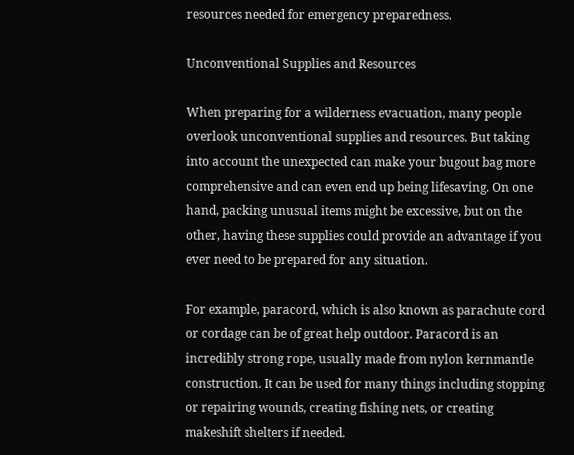resources needed for emergency preparedness.

Unconventional Supplies and Resources

When preparing for a wilderness evacuation, many people overlook unconventional supplies and resources. But taking into account the unexpected can make your bugout bag more comprehensive and can even end up being lifesaving. On one hand, packing unusual items might be excessive, but on the other, having these supplies could provide an advantage if you ever need to be prepared for any situation.

For example, paracord, which is also known as parachute cord or cordage can be of great help outdoor. Paracord is an incredibly strong rope, usually made from nylon kernmantle construction. It can be used for many things including stopping or repairing wounds, creating fishing nets, or creating makeshift shelters if needed.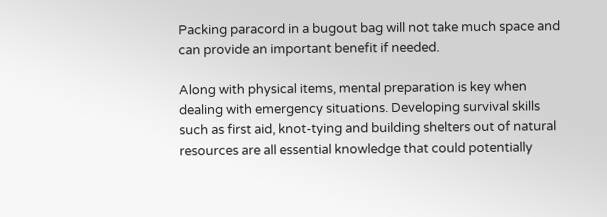Packing paracord in a bugout bag will not take much space and can provide an important benefit if needed.

Along with physical items, mental preparation is key when dealing with emergency situations. Developing survival skills such as first aid, knot-tying and building shelters out of natural resources are all essential knowledge that could potentially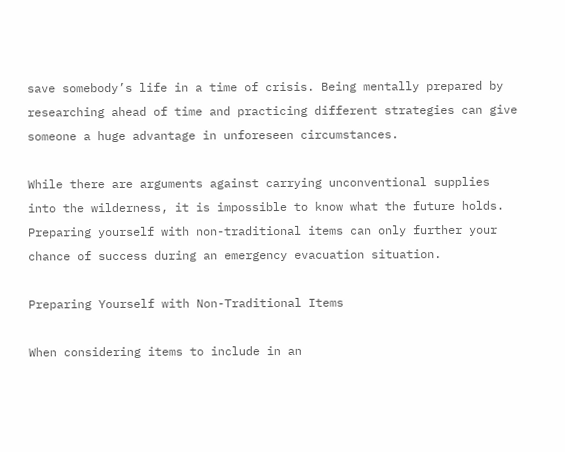save somebody’s life in a time of crisis. Being mentally prepared by researching ahead of time and practicing different strategies can give someone a huge advantage in unforeseen circumstances.

While there are arguments against carrying unconventional supplies into the wilderness, it is impossible to know what the future holds. Preparing yourself with non-traditional items can only further your chance of success during an emergency evacuation situation.

Preparing Yourself with Non-Traditional Items

When considering items to include in an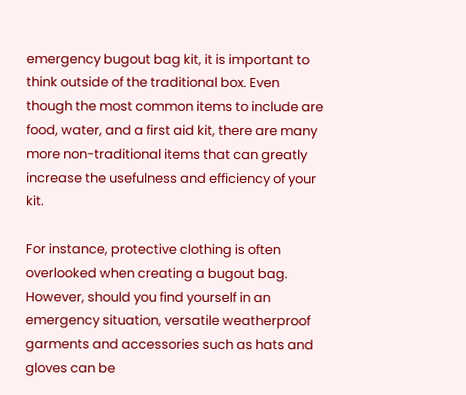emergency bugout bag kit, it is important to think outside of the traditional box. Even though the most common items to include are food, water, and a first aid kit, there are many more non-traditional items that can greatly increase the usefulness and efficiency of your kit.

For instance, protective clothing is often overlooked when creating a bugout bag. However, should you find yourself in an emergency situation, versatile weatherproof garments and accessories such as hats and gloves can be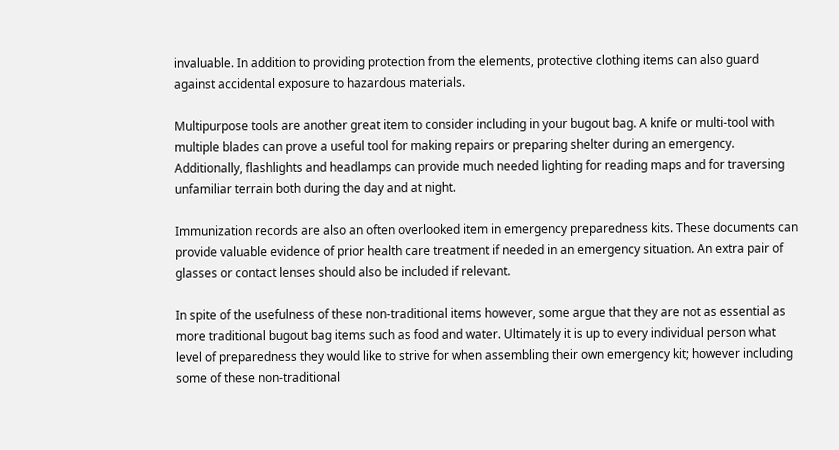invaluable. In addition to providing protection from the elements, protective clothing items can also guard against accidental exposure to hazardous materials.

Multipurpose tools are another great item to consider including in your bugout bag. A knife or multi-tool with multiple blades can prove a useful tool for making repairs or preparing shelter during an emergency. Additionally, flashlights and headlamps can provide much needed lighting for reading maps and for traversing unfamiliar terrain both during the day and at night.

Immunization records are also an often overlooked item in emergency preparedness kits. These documents can provide valuable evidence of prior health care treatment if needed in an emergency situation. An extra pair of glasses or contact lenses should also be included if relevant.

In spite of the usefulness of these non-traditional items however, some argue that they are not as essential as more traditional bugout bag items such as food and water. Ultimately it is up to every individual person what level of preparedness they would like to strive for when assembling their own emergency kit; however including some of these non-traditional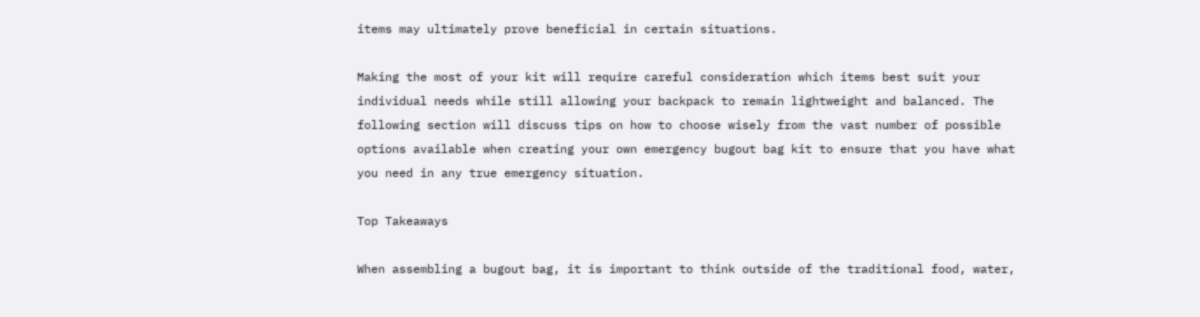items may ultimately prove beneficial in certain situations.

Making the most of your kit will require careful consideration which items best suit your individual needs while still allowing your backpack to remain lightweight and balanced. The following section will discuss tips on how to choose wisely from the vast number of possible options available when creating your own emergency bugout bag kit to ensure that you have what you need in any true emergency situation.

Top Takeaways

When assembling a bugout bag, it is important to think outside of the traditional food, water,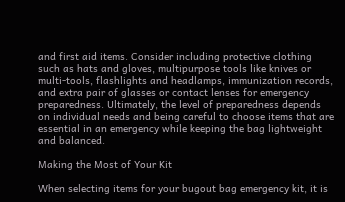and first aid items. Consider including protective clothing such as hats and gloves, multipurpose tools like knives or multi-tools, flashlights and headlamps, immunization records, and extra pair of glasses or contact lenses for emergency preparedness. Ultimately, the level of preparedness depends on individual needs and being careful to choose items that are essential in an emergency while keeping the bag lightweight and balanced.

Making the Most of Your Kit

When selecting items for your bugout bag emergency kit, it is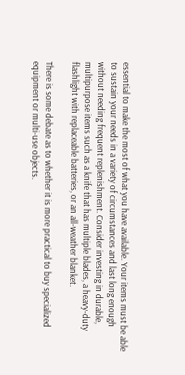essential to make the most of what you have available. Your items must be able to sustain your needs in a variety of circumstances and last long enough without needing frequent replenishment. Consider investing in durable, multipurpose items such as a knife that has multiple blades, a heavy-duty flashlight with replaceable batteries, or an all-weather blanket.

There is some debate as to whether it is more practical to buy specialized equipment or multi-use objects.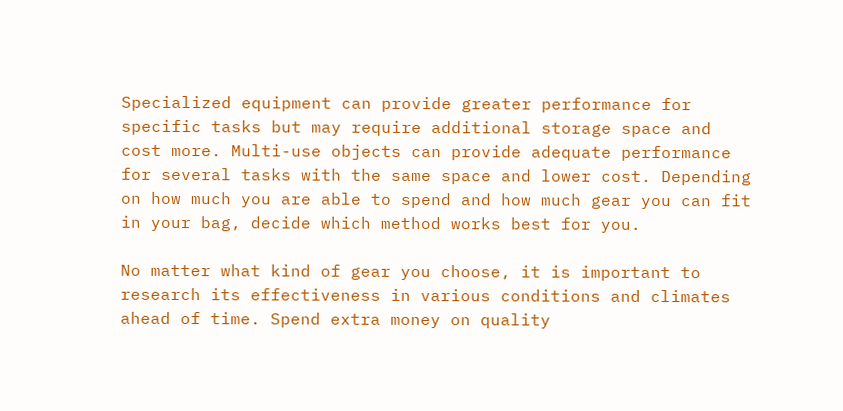Specialized equipment can provide greater performance for specific tasks but may require additional storage space and cost more. Multi-use objects can provide adequate performance for several tasks with the same space and lower cost. Depending on how much you are able to spend and how much gear you can fit in your bag, decide which method works best for you.

No matter what kind of gear you choose, it is important to research its effectiveness in various conditions and climates ahead of time. Spend extra money on quality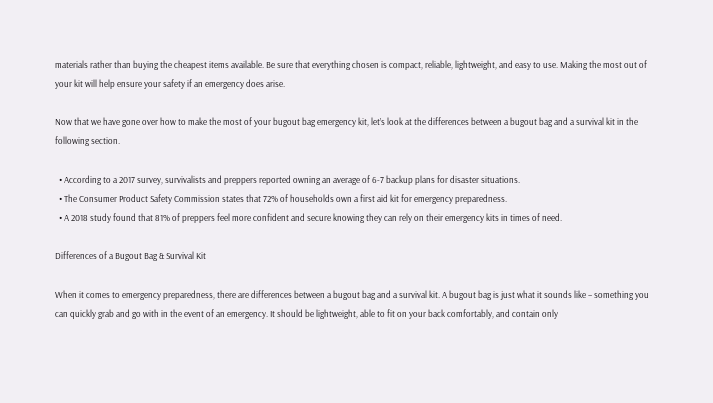materials rather than buying the cheapest items available. Be sure that everything chosen is compact, reliable, lightweight, and easy to use. Making the most out of your kit will help ensure your safety if an emergency does arise.

Now that we have gone over how to make the most of your bugout bag emergency kit, let’s look at the differences between a bugout bag and a survival kit in the following section.

  • According to a 2017 survey, survivalists and preppers reported owning an average of 6-7 backup plans for disaster situations.
  • The Consumer Product Safety Commission states that 72% of households own a first aid kit for emergency preparedness.
  • A 2018 study found that 81% of preppers feel more confident and secure knowing they can rely on their emergency kits in times of need.

Differences of a Bugout Bag & Survival Kit

When it comes to emergency preparedness, there are differences between a bugout bag and a survival kit. A bugout bag is just what it sounds like – something you can quickly grab and go with in the event of an emergency. It should be lightweight, able to fit on your back comfortably, and contain only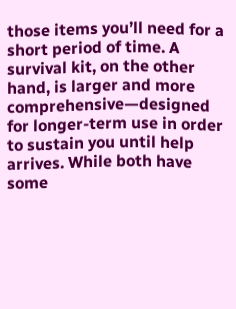those items you’ll need for a short period of time. A survival kit, on the other hand, is larger and more comprehensive—designed for longer-term use in order to sustain you until help arrives. While both have some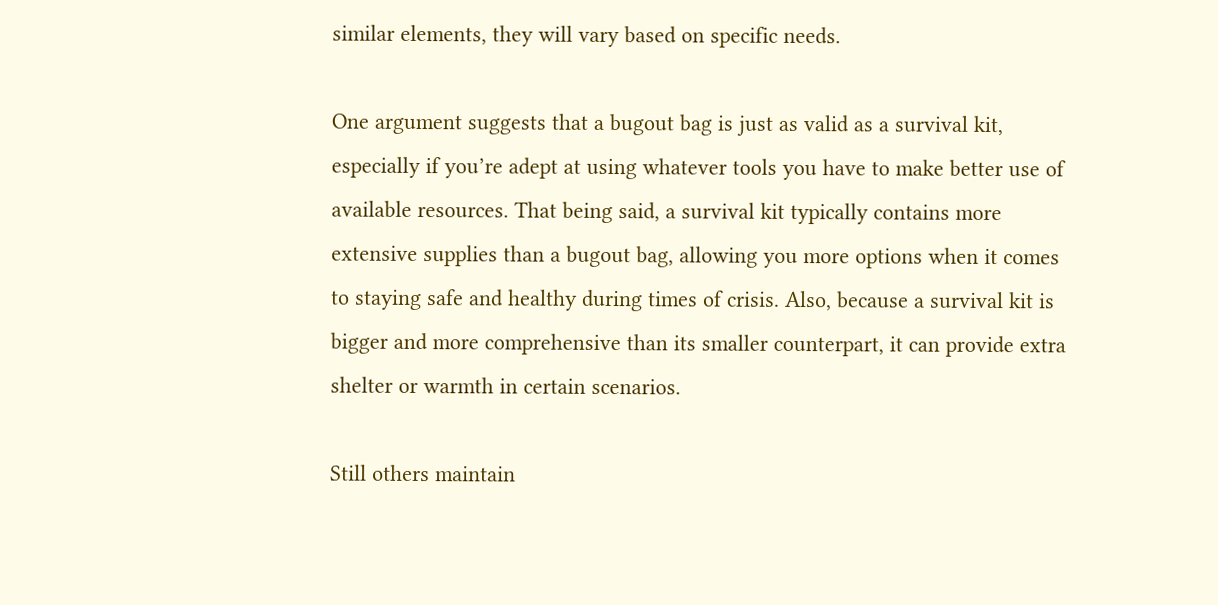similar elements, they will vary based on specific needs.

One argument suggests that a bugout bag is just as valid as a survival kit, especially if you’re adept at using whatever tools you have to make better use of available resources. That being said, a survival kit typically contains more extensive supplies than a bugout bag, allowing you more options when it comes to staying safe and healthy during times of crisis. Also, because a survival kit is bigger and more comprehensive than its smaller counterpart, it can provide extra shelter or warmth in certain scenarios.

Still others maintain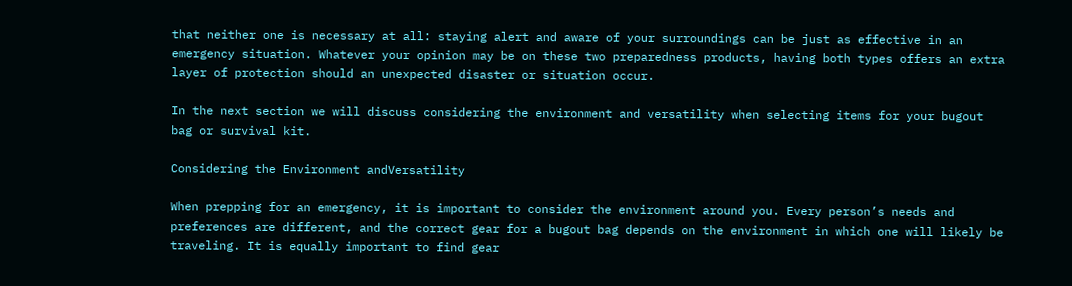that neither one is necessary at all: staying alert and aware of your surroundings can be just as effective in an emergency situation. Whatever your opinion may be on these two preparedness products, having both types offers an extra layer of protection should an unexpected disaster or situation occur.

In the next section we will discuss considering the environment and versatility when selecting items for your bugout bag or survival kit.

Considering the Environment andVersatility

When prepping for an emergency, it is important to consider the environment around you. Every person’s needs and preferences are different, and the correct gear for a bugout bag depends on the environment in which one will likely be traveling. It is equally important to find gear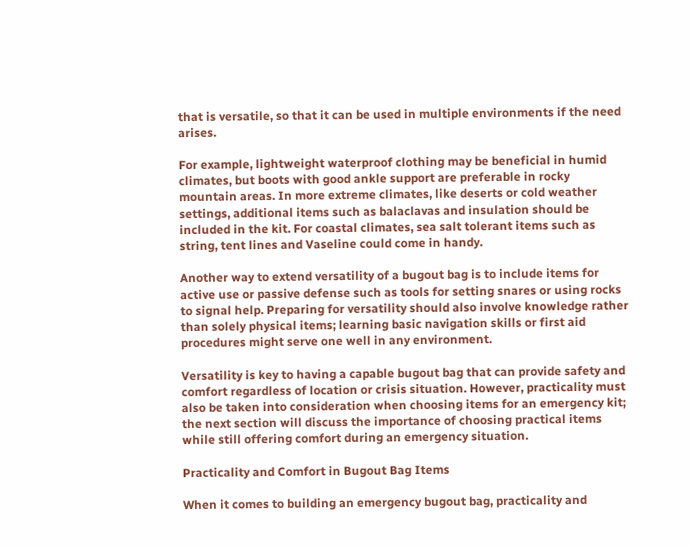that is versatile, so that it can be used in multiple environments if the need arises.

For example, lightweight waterproof clothing may be beneficial in humid climates, but boots with good ankle support are preferable in rocky mountain areas. In more extreme climates, like deserts or cold weather settings, additional items such as balaclavas and insulation should be included in the kit. For coastal climates, sea salt tolerant items such as string, tent lines and Vaseline could come in handy.

Another way to extend versatility of a bugout bag is to include items for active use or passive defense such as tools for setting snares or using rocks to signal help. Preparing for versatility should also involve knowledge rather than solely physical items; learning basic navigation skills or first aid procedures might serve one well in any environment.

Versatility is key to having a capable bugout bag that can provide safety and comfort regardless of location or crisis situation. However, practicality must also be taken into consideration when choosing items for an emergency kit; the next section will discuss the importance of choosing practical items while still offering comfort during an emergency situation.

Practicality and Comfort in Bugout Bag Items

When it comes to building an emergency bugout bag, practicality and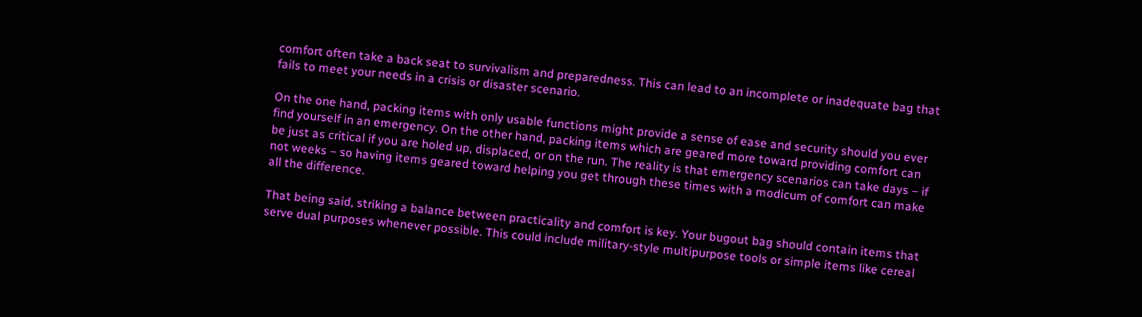comfort often take a back seat to survivalism and preparedness. This can lead to an incomplete or inadequate bag that fails to meet your needs in a crisis or disaster scenario.

On the one hand, packing items with only usable functions might provide a sense of ease and security should you ever find yourself in an emergency. On the other hand, packing items which are geared more toward providing comfort can be just as critical if you are holed up, displaced, or on the run. The reality is that emergency scenarios can take days – if not weeks – so having items geared toward helping you get through these times with a modicum of comfort can make all the difference.

That being said, striking a balance between practicality and comfort is key. Your bugout bag should contain items that serve dual purposes whenever possible. This could include military-style multipurpose tools or simple items like cereal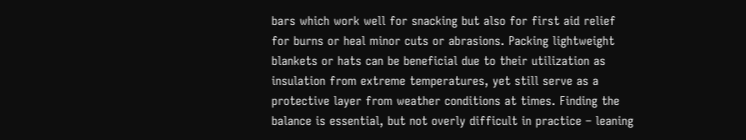bars which work well for snacking but also for first aid relief for burns or heal minor cuts or abrasions. Packing lightweight blankets or hats can be beneficial due to their utilization as insulation from extreme temperatures, yet still serve as a protective layer from weather conditions at times. Finding the balance is essential, but not overly difficult in practice – leaning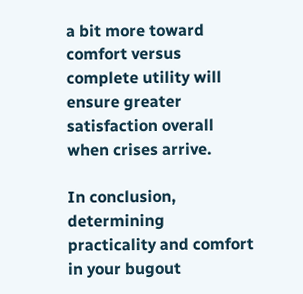a bit more toward comfort versus complete utility will ensure greater satisfaction overall when crises arrive.

In conclusion, determining practicality and comfort in your bugout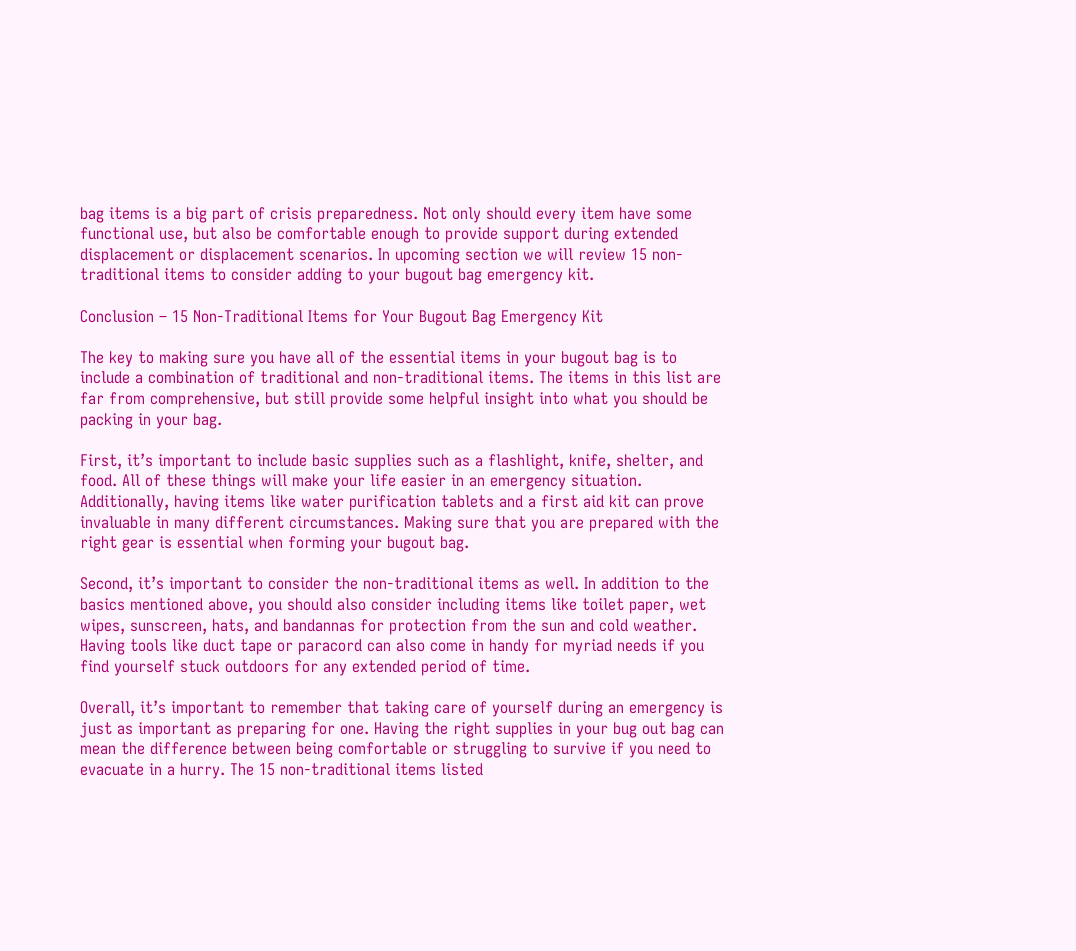bag items is a big part of crisis preparedness. Not only should every item have some functional use, but also be comfortable enough to provide support during extended displacement or displacement scenarios. In upcoming section we will review 15 non-traditional items to consider adding to your bugout bag emergency kit.

Conclusion – 15 Non-Traditional Items for Your Bugout Bag Emergency Kit

The key to making sure you have all of the essential items in your bugout bag is to include a combination of traditional and non-traditional items. The items in this list are far from comprehensive, but still provide some helpful insight into what you should be packing in your bag.

First, it’s important to include basic supplies such as a flashlight, knife, shelter, and food. All of these things will make your life easier in an emergency situation. Additionally, having items like water purification tablets and a first aid kit can prove invaluable in many different circumstances. Making sure that you are prepared with the right gear is essential when forming your bugout bag.

Second, it’s important to consider the non-traditional items as well. In addition to the basics mentioned above, you should also consider including items like toilet paper, wet wipes, sunscreen, hats, and bandannas for protection from the sun and cold weather. Having tools like duct tape or paracord can also come in handy for myriad needs if you find yourself stuck outdoors for any extended period of time.

Overall, it’s important to remember that taking care of yourself during an emergency is just as important as preparing for one. Having the right supplies in your bug out bag can mean the difference between being comfortable or struggling to survive if you need to evacuate in a hurry. The 15 non-traditional items listed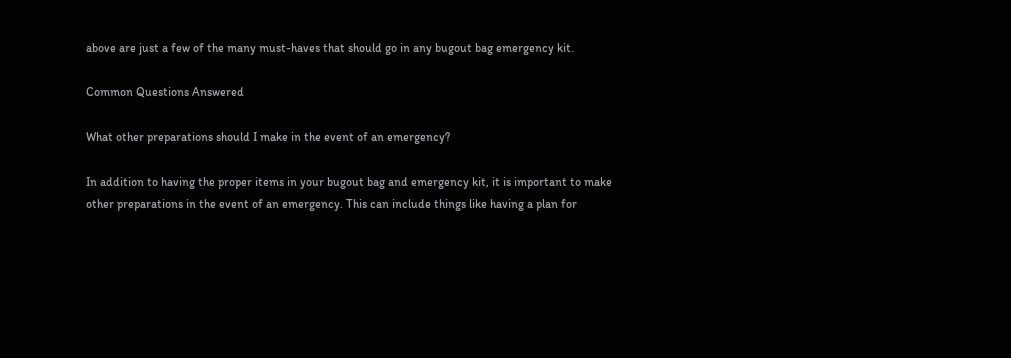above are just a few of the many must-haves that should go in any bugout bag emergency kit.

Common Questions Answered

What other preparations should I make in the event of an emergency?

In addition to having the proper items in your bugout bag and emergency kit, it is important to make other preparations in the event of an emergency. This can include things like having a plan for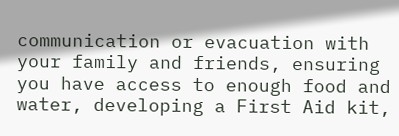communication or evacuation with your family and friends, ensuring you have access to enough food and water, developing a First Aid kit,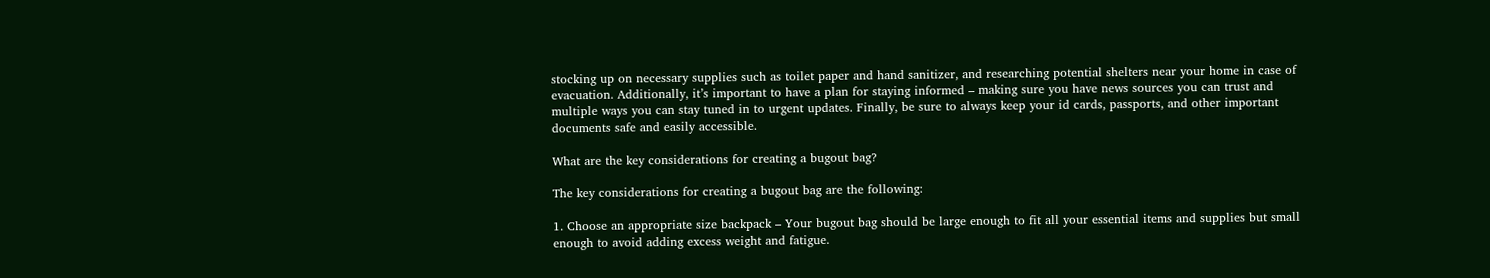stocking up on necessary supplies such as toilet paper and hand sanitizer, and researching potential shelters near your home in case of evacuation. Additionally, it’s important to have a plan for staying informed – making sure you have news sources you can trust and multiple ways you can stay tuned in to urgent updates. Finally, be sure to always keep your id cards, passports, and other important documents safe and easily accessible.

What are the key considerations for creating a bugout bag?

The key considerations for creating a bugout bag are the following:

1. Choose an appropriate size backpack – Your bugout bag should be large enough to fit all your essential items and supplies but small enough to avoid adding excess weight and fatigue.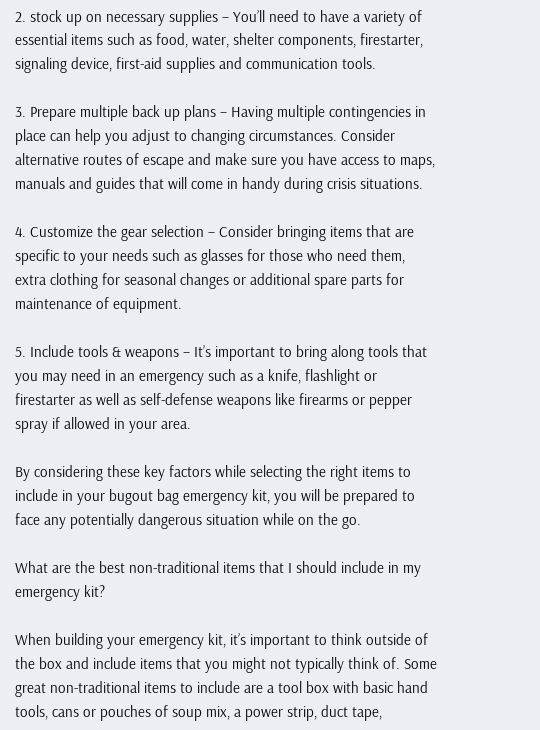2. stock up on necessary supplies – You’ll need to have a variety of essential items such as food, water, shelter components, firestarter, signaling device, first-aid supplies and communication tools.

3. Prepare multiple back up plans – Having multiple contingencies in place can help you adjust to changing circumstances. Consider alternative routes of escape and make sure you have access to maps, manuals and guides that will come in handy during crisis situations.

4. Customize the gear selection – Consider bringing items that are specific to your needs such as glasses for those who need them, extra clothing for seasonal changes or additional spare parts for maintenance of equipment.

5. Include tools & weapons – It’s important to bring along tools that you may need in an emergency such as a knife, flashlight or firestarter as well as self-defense weapons like firearms or pepper spray if allowed in your area.

By considering these key factors while selecting the right items to include in your bugout bag emergency kit, you will be prepared to face any potentially dangerous situation while on the go.

What are the best non-traditional items that I should include in my emergency kit?

When building your emergency kit, it’s important to think outside of the box and include items that you might not typically think of. Some great non-traditional items to include are a tool box with basic hand tools, cans or pouches of soup mix, a power strip, duct tape,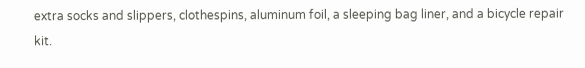extra socks and slippers, clothespins, aluminum foil, a sleeping bag liner, and a bicycle repair kit.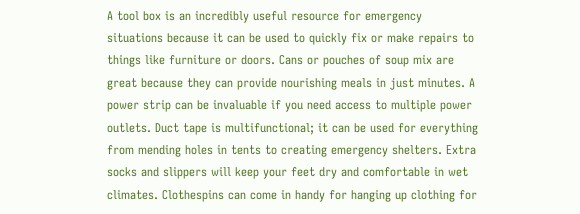A tool box is an incredibly useful resource for emergency situations because it can be used to quickly fix or make repairs to things like furniture or doors. Cans or pouches of soup mix are great because they can provide nourishing meals in just minutes. A power strip can be invaluable if you need access to multiple power outlets. Duct tape is multifunctional; it can be used for everything from mending holes in tents to creating emergency shelters. Extra socks and slippers will keep your feet dry and comfortable in wet climates. Clothespins can come in handy for hanging up clothing for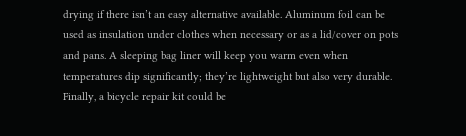drying if there isn’t an easy alternative available. Aluminum foil can be used as insulation under clothes when necessary or as a lid/cover on pots and pans. A sleeping bag liner will keep you warm even when temperatures dip significantly; they’re lightweight but also very durable. Finally, a bicycle repair kit could be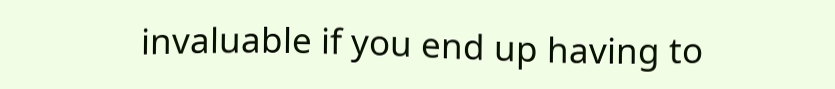invaluable if you end up having to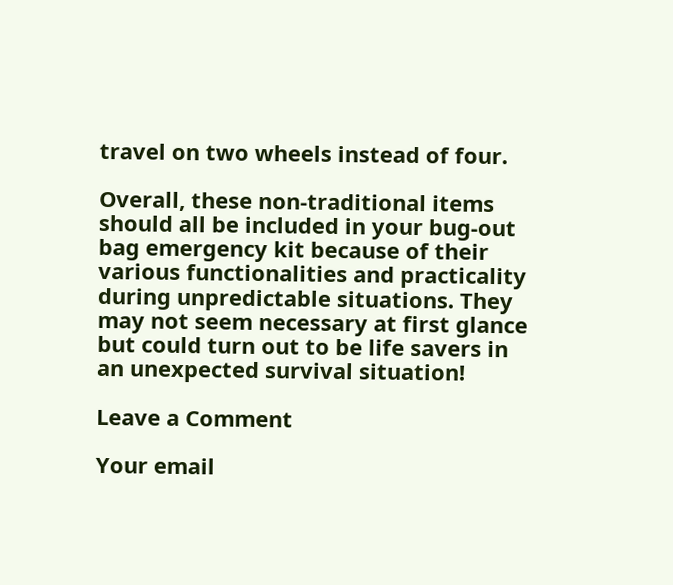travel on two wheels instead of four.

Overall, these non-traditional items should all be included in your bug-out bag emergency kit because of their various functionalities and practicality during unpredictable situations. They may not seem necessary at first glance but could turn out to be life savers in an unexpected survival situation!

Leave a Comment

Your email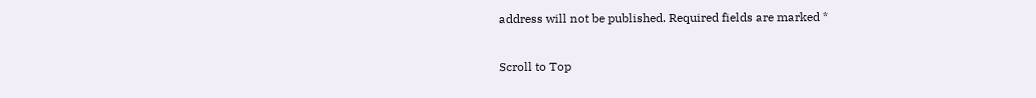address will not be published. Required fields are marked *

Scroll to Top